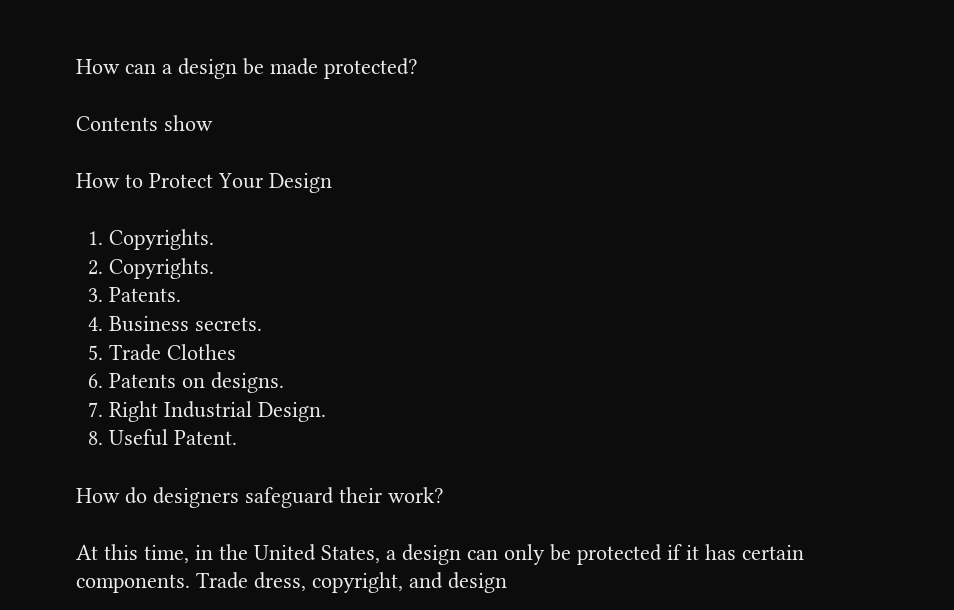How can a design be made protected?

Contents show

How to Protect Your Design

  1. Copyrights.
  2. Copyrights.
  3. Patents.
  4. Business secrets.
  5. Trade Clothes
  6. Patents on designs.
  7. Right Industrial Design.
  8. Useful Patent.

How do designers safeguard their work?

At this time, in the United States, a design can only be protected if it has certain components. Trade dress, copyright, and design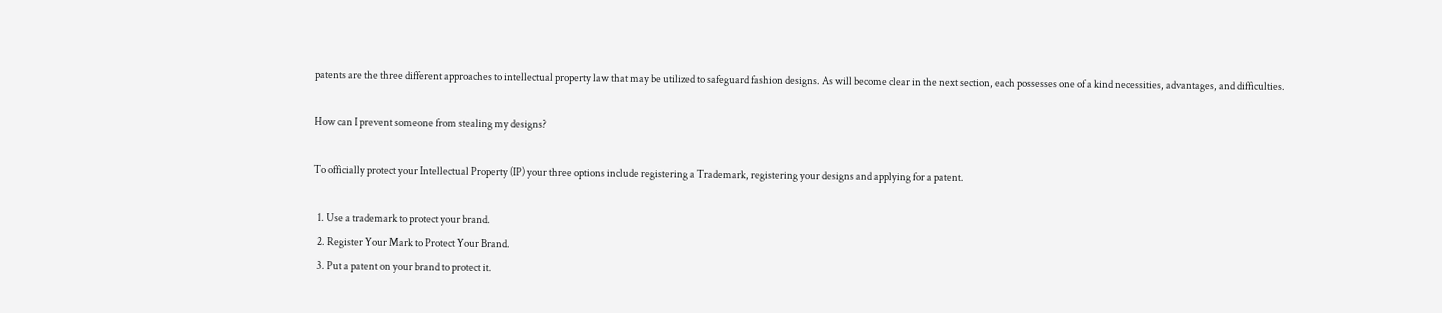patents are the three different approaches to intellectual property law that may be utilized to safeguard fashion designs. As will become clear in the next section, each possesses one of a kind necessities, advantages, and difficulties.

How can I prevent someone from stealing my designs?

To officially protect your Intellectual Property (IP) your three options include registering a Trademark, registering your designs and applying for a patent.

  1. Use a trademark to protect your brand.
  2. Register Your Mark to Protect Your Brand.
  3. Put a patent on your brand to protect it.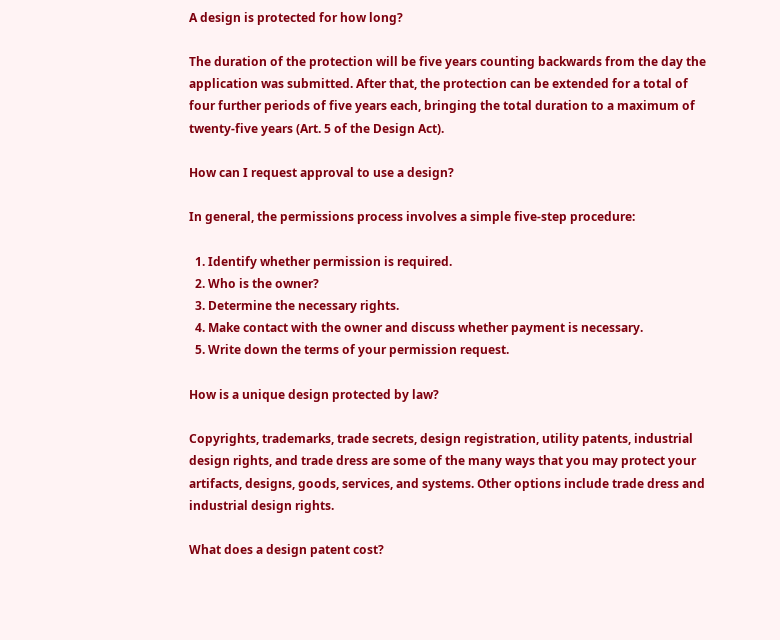A design is protected for how long?

The duration of the protection will be five years counting backwards from the day the application was submitted. After that, the protection can be extended for a total of four further periods of five years each, bringing the total duration to a maximum of twenty-five years (Art. 5 of the Design Act).

How can I request approval to use a design?

In general, the permissions process involves a simple five-step procedure:

  1. Identify whether permission is required.
  2. Who is the owner?
  3. Determine the necessary rights.
  4. Make contact with the owner and discuss whether payment is necessary.
  5. Write down the terms of your permission request.

How is a unique design protected by law?

Copyrights, trademarks, trade secrets, design registration, utility patents, industrial design rights, and trade dress are some of the many ways that you may protect your artifacts, designs, goods, services, and systems. Other options include trade dress and industrial design rights.

What does a design patent cost?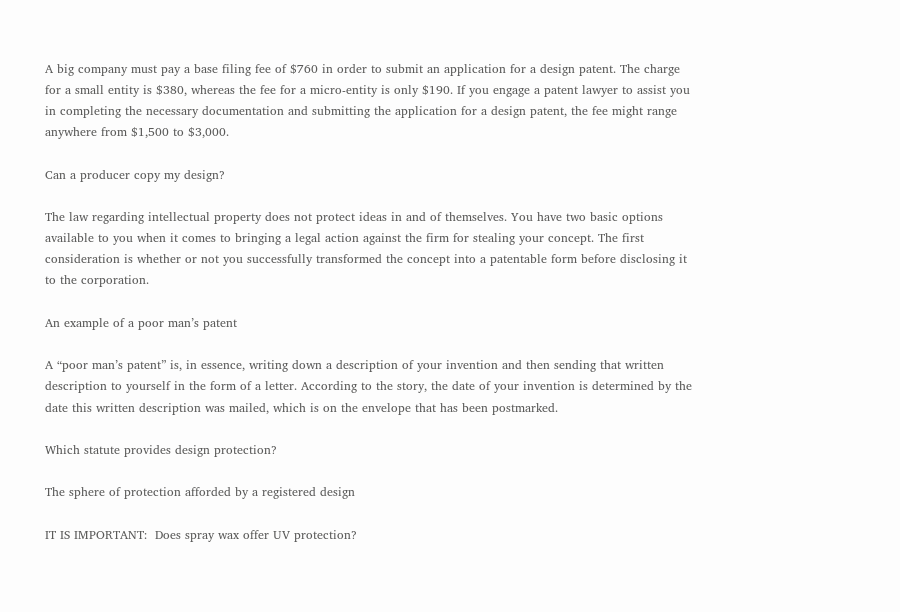A big company must pay a base filing fee of $760 in order to submit an application for a design patent. The charge for a small entity is $380, whereas the fee for a micro-entity is only $190. If you engage a patent lawyer to assist you in completing the necessary documentation and submitting the application for a design patent, the fee might range anywhere from $1,500 to $3,000.

Can a producer copy my design?

The law regarding intellectual property does not protect ideas in and of themselves. You have two basic options available to you when it comes to bringing a legal action against the firm for stealing your concept. The first consideration is whether or not you successfully transformed the concept into a patentable form before disclosing it to the corporation.

An example of a poor man’s patent

A “poor man’s patent” is, in essence, writing down a description of your invention and then sending that written description to yourself in the form of a letter. According to the story, the date of your invention is determined by the date this written description was mailed, which is on the envelope that has been postmarked.

Which statute provides design protection?

The sphere of protection afforded by a registered design

IT IS IMPORTANT:  Does spray wax offer UV protection?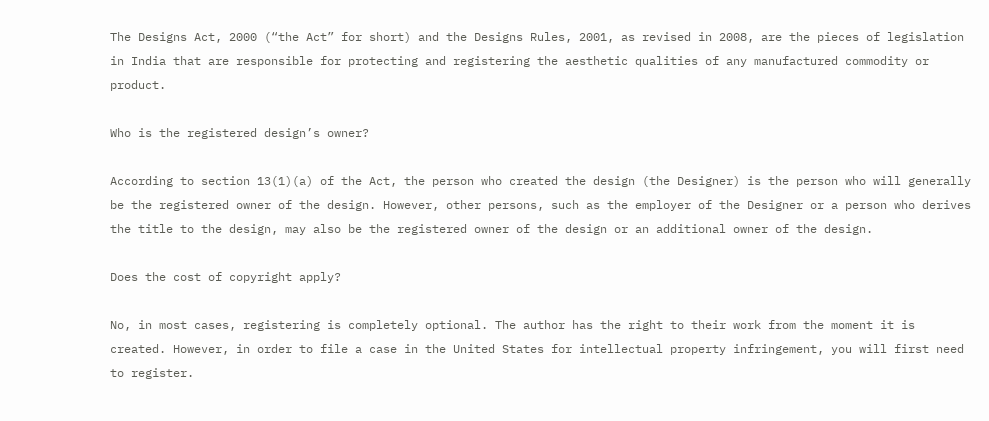The Designs Act, 2000 (“the Act” for short) and the Designs Rules, 2001, as revised in 2008, are the pieces of legislation in India that are responsible for protecting and registering the aesthetic qualities of any manufactured commodity or product.

Who is the registered design’s owner?

According to section 13(1)(a) of the Act, the person who created the design (the Designer) is the person who will generally be the registered owner of the design. However, other persons, such as the employer of the Designer or a person who derives the title to the design, may also be the registered owner of the design or an additional owner of the design.

Does the cost of copyright apply?

No, in most cases, registering is completely optional. The author has the right to their work from the moment it is created. However, in order to file a case in the United States for intellectual property infringement, you will first need to register.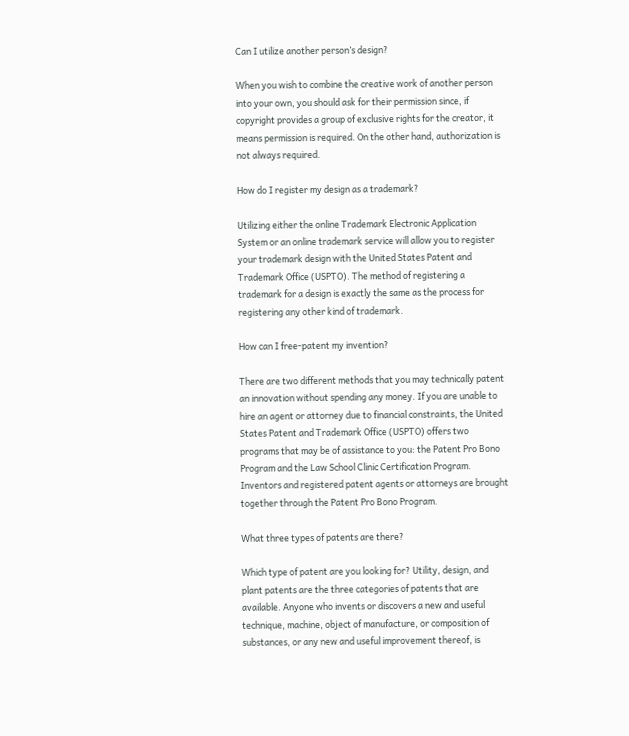Can I utilize another person’s design?

When you wish to combine the creative work of another person into your own, you should ask for their permission since, if copyright provides a group of exclusive rights for the creator, it means permission is required. On the other hand, authorization is not always required.

How do I register my design as a trademark?

Utilizing either the online Trademark Electronic Application System or an online trademark service will allow you to register your trademark design with the United States Patent and Trademark Office (USPTO). The method of registering a trademark for a design is exactly the same as the process for registering any other kind of trademark.

How can I free-patent my invention?

There are two different methods that you may technically patent an innovation without spending any money. If you are unable to hire an agent or attorney due to financial constraints, the United States Patent and Trademark Office (USPTO) offers two programs that may be of assistance to you: the Patent Pro Bono Program and the Law School Clinic Certification Program. Inventors and registered patent agents or attorneys are brought together through the Patent Pro Bono Program.

What three types of patents are there?

Which type of patent are you looking for? Utility, design, and plant patents are the three categories of patents that are available. Anyone who invents or discovers a new and useful technique, machine, object of manufacture, or composition of substances, or any new and useful improvement thereof, is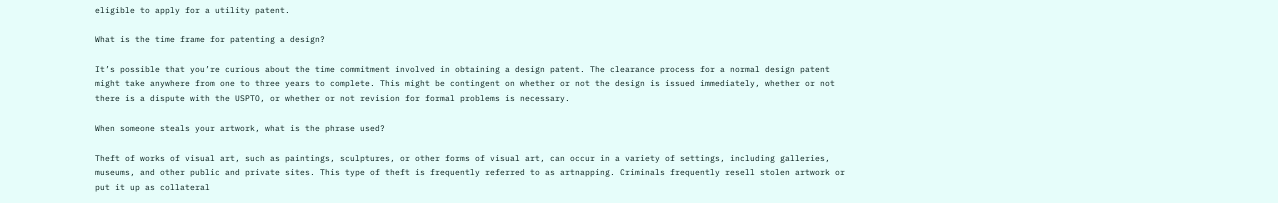eligible to apply for a utility patent.

What is the time frame for patenting a design?

It’s possible that you’re curious about the time commitment involved in obtaining a design patent. The clearance process for a normal design patent might take anywhere from one to three years to complete. This might be contingent on whether or not the design is issued immediately, whether or not there is a dispute with the USPTO, or whether or not revision for formal problems is necessary.

When someone steals your artwork, what is the phrase used?

Theft of works of visual art, such as paintings, sculptures, or other forms of visual art, can occur in a variety of settings, including galleries, museums, and other public and private sites. This type of theft is frequently referred to as artnapping. Criminals frequently resell stolen artwork or put it up as collateral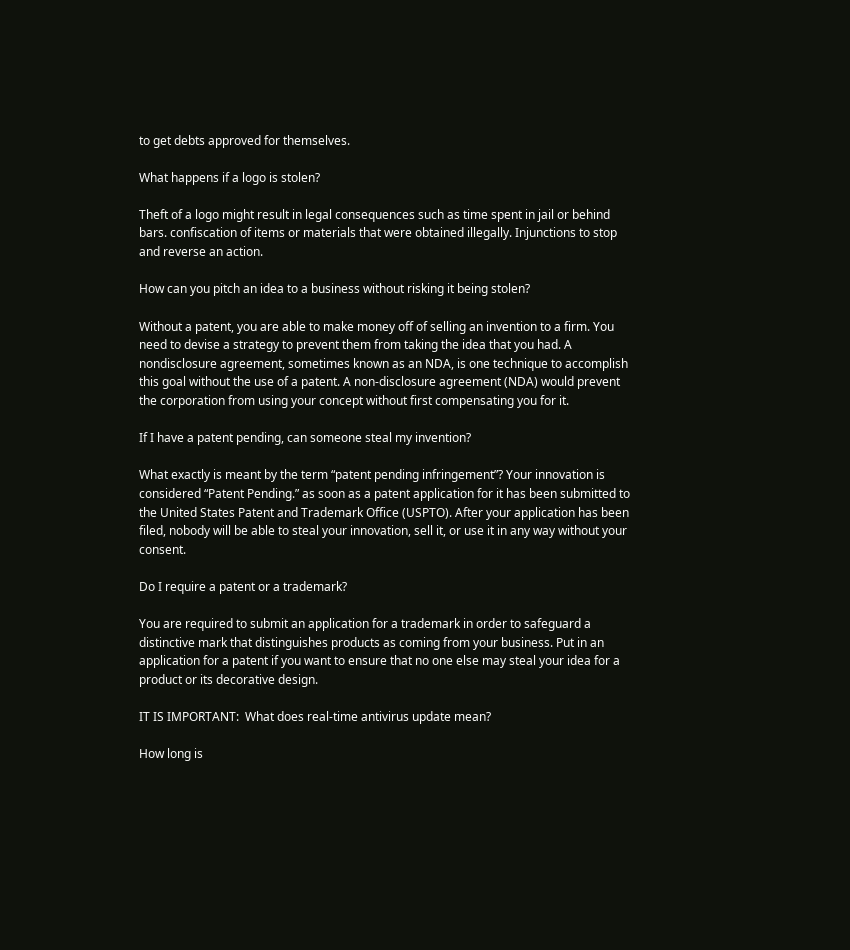to get debts approved for themselves.

What happens if a logo is stolen?

Theft of a logo might result in legal consequences such as time spent in jail or behind bars. confiscation of items or materials that were obtained illegally. Injunctions to stop and reverse an action.

How can you pitch an idea to a business without risking it being stolen?

Without a patent, you are able to make money off of selling an invention to a firm. You need to devise a strategy to prevent them from taking the idea that you had. A nondisclosure agreement, sometimes known as an NDA, is one technique to accomplish this goal without the use of a patent. A non-disclosure agreement (NDA) would prevent the corporation from using your concept without first compensating you for it.

If I have a patent pending, can someone steal my invention?

What exactly is meant by the term “patent pending infringement”? Your innovation is considered “Patent Pending.” as soon as a patent application for it has been submitted to the United States Patent and Trademark Office (USPTO). After your application has been filed, nobody will be able to steal your innovation, sell it, or use it in any way without your consent.

Do I require a patent or a trademark?

You are required to submit an application for a trademark in order to safeguard a distinctive mark that distinguishes products as coming from your business. Put in an application for a patent if you want to ensure that no one else may steal your idea for a product or its decorative design.

IT IS IMPORTANT:  What does real-time antivirus update mean?

How long is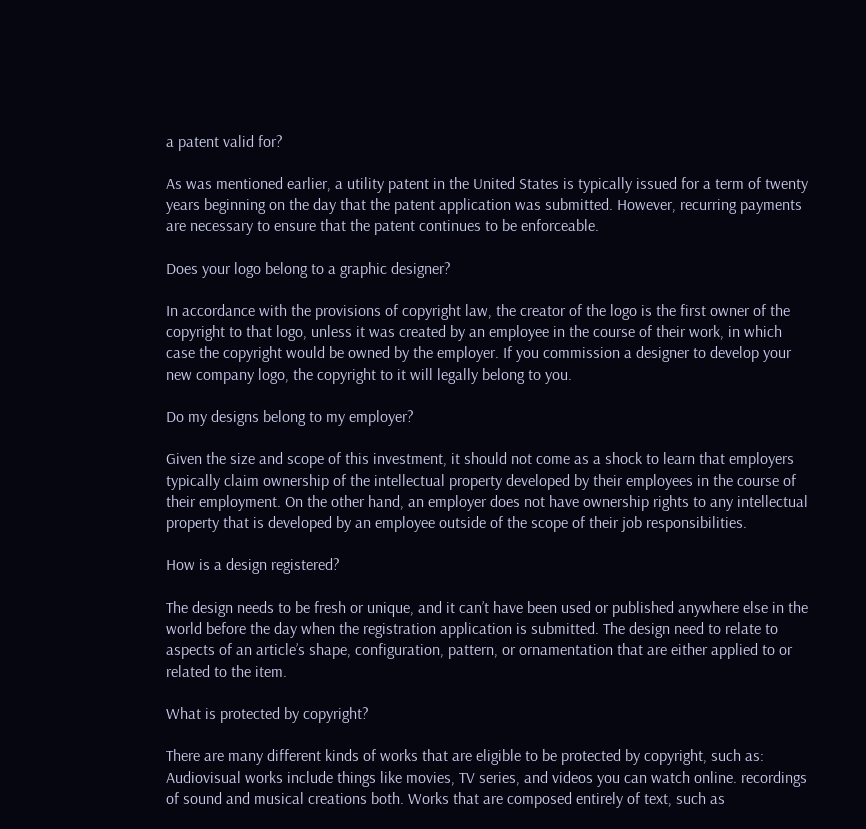a patent valid for?

As was mentioned earlier, a utility patent in the United States is typically issued for a term of twenty years beginning on the day that the patent application was submitted. However, recurring payments are necessary to ensure that the patent continues to be enforceable.

Does your logo belong to a graphic designer?

In accordance with the provisions of copyright law, the creator of the logo is the first owner of the copyright to that logo, unless it was created by an employee in the course of their work, in which case the copyright would be owned by the employer. If you commission a designer to develop your new company logo, the copyright to it will legally belong to you.

Do my designs belong to my employer?

Given the size and scope of this investment, it should not come as a shock to learn that employers typically claim ownership of the intellectual property developed by their employees in the course of their employment. On the other hand, an employer does not have ownership rights to any intellectual property that is developed by an employee outside of the scope of their job responsibilities.

How is a design registered?

The design needs to be fresh or unique, and it can’t have been used or published anywhere else in the world before the day when the registration application is submitted. The design need to relate to aspects of an article’s shape, configuration, pattern, or ornamentation that are either applied to or related to the item.

What is protected by copyright?

There are many different kinds of works that are eligible to be protected by copyright, such as: Audiovisual works include things like movies, TV series, and videos you can watch online. recordings of sound and musical creations both. Works that are composed entirely of text, such as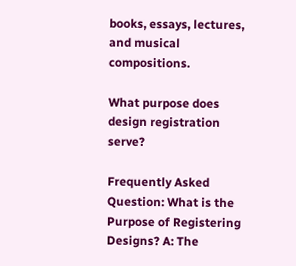books, essays, lectures, and musical compositions.

What purpose does design registration serve?

Frequently Asked Question: What is the Purpose of Registering Designs? A: The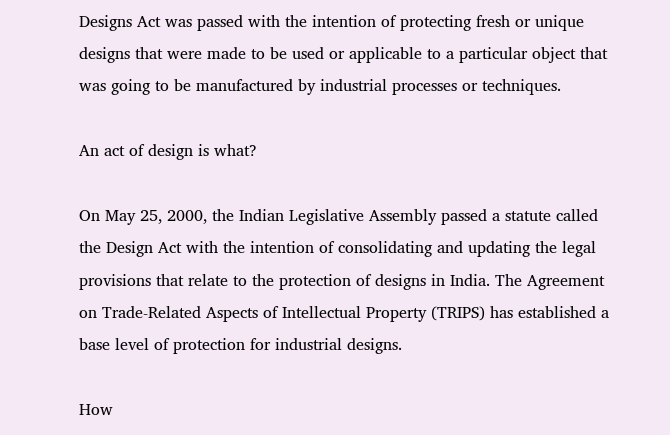Designs Act was passed with the intention of protecting fresh or unique designs that were made to be used or applicable to a particular object that was going to be manufactured by industrial processes or techniques.

An act of design is what?

On May 25, 2000, the Indian Legislative Assembly passed a statute called the Design Act with the intention of consolidating and updating the legal provisions that relate to the protection of designs in India. The Agreement on Trade-Related Aspects of Intellectual Property (TRIPS) has established a base level of protection for industrial designs.

How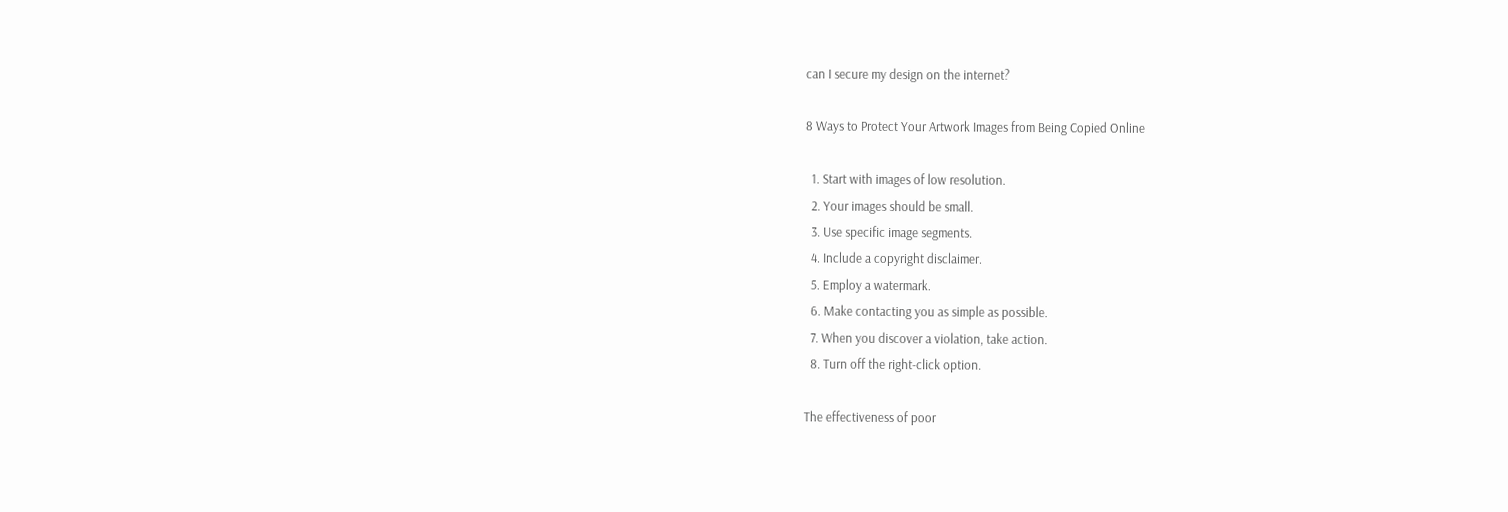can I secure my design on the internet?

8 Ways to Protect Your Artwork Images from Being Copied Online

  1. Start with images of low resolution.
  2. Your images should be small.
  3. Use specific image segments.
  4. Include a copyright disclaimer.
  5. Employ a watermark.
  6. Make contacting you as simple as possible.
  7. When you discover a violation, take action.
  8. Turn off the right-click option.

The effectiveness of poor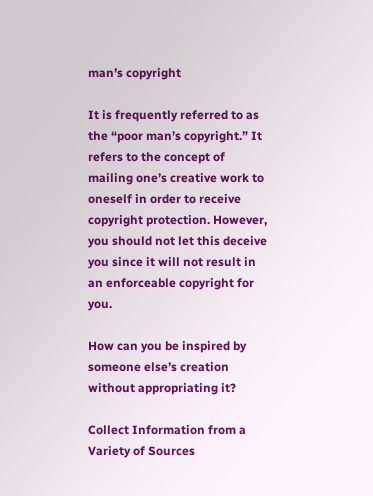man’s copyright

It is frequently referred to as the “poor man’s copyright.” It refers to the concept of mailing one’s creative work to oneself in order to receive copyright protection. However, you should not let this deceive you since it will not result in an enforceable copyright for you.

How can you be inspired by someone else’s creation without appropriating it?

Collect Information from a Variety of Sources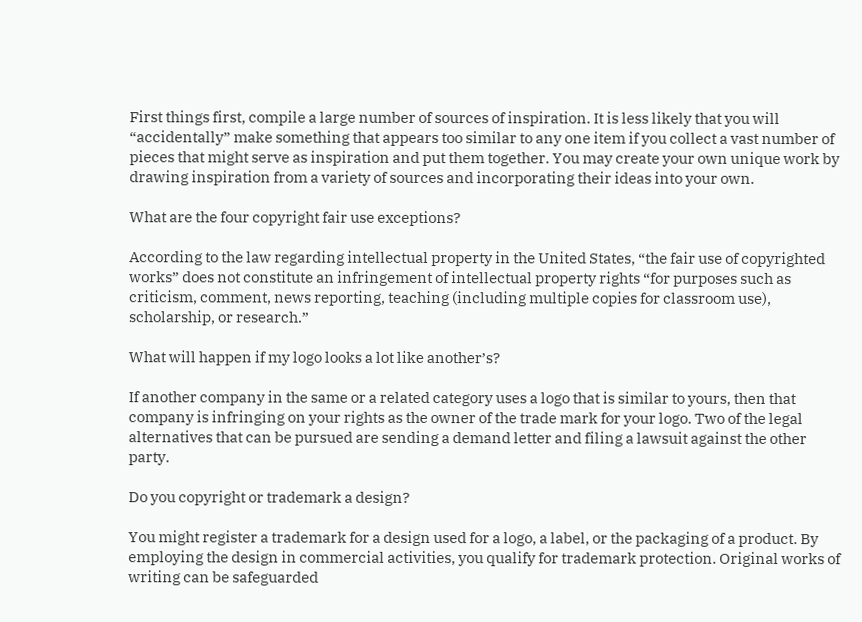First things first, compile a large number of sources of inspiration. It is less likely that you will “accidentally” make something that appears too similar to any one item if you collect a vast number of pieces that might serve as inspiration and put them together. You may create your own unique work by drawing inspiration from a variety of sources and incorporating their ideas into your own.

What are the four copyright fair use exceptions?

According to the law regarding intellectual property in the United States, “the fair use of copyrighted works” does not constitute an infringement of intellectual property rights “for purposes such as criticism, comment, news reporting, teaching (including multiple copies for classroom use), scholarship, or research.”

What will happen if my logo looks a lot like another’s?

If another company in the same or a related category uses a logo that is similar to yours, then that company is infringing on your rights as the owner of the trade mark for your logo. Two of the legal alternatives that can be pursued are sending a demand letter and filing a lawsuit against the other party.

Do you copyright or trademark a design?

You might register a trademark for a design used for a logo, a label, or the packaging of a product. By employing the design in commercial activities, you qualify for trademark protection. Original works of writing can be safeguarded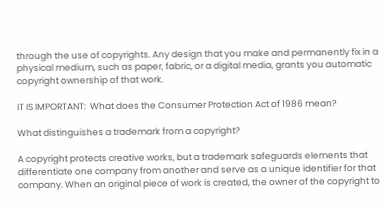through the use of copyrights. Any design that you make and permanently fix in a physical medium, such as paper, fabric, or a digital media, grants you automatic copyright ownership of that work.

IT IS IMPORTANT:  What does the Consumer Protection Act of 1986 mean?

What distinguishes a trademark from a copyright?

A copyright protects creative works, but a trademark safeguards elements that differentiate one company from another and serve as a unique identifier for that company. When an original piece of work is created, the owner of the copyright to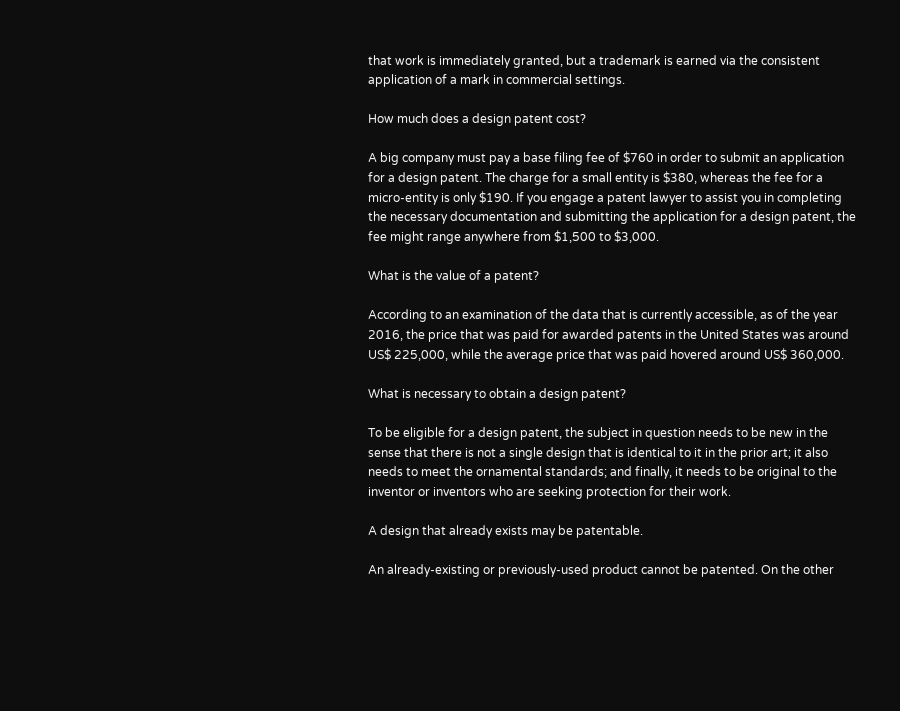that work is immediately granted, but a trademark is earned via the consistent application of a mark in commercial settings.

How much does a design patent cost?

A big company must pay a base filing fee of $760 in order to submit an application for a design patent. The charge for a small entity is $380, whereas the fee for a micro-entity is only $190. If you engage a patent lawyer to assist you in completing the necessary documentation and submitting the application for a design patent, the fee might range anywhere from $1,500 to $3,000.

What is the value of a patent?

According to an examination of the data that is currently accessible, as of the year 2016, the price that was paid for awarded patents in the United States was around US$ 225,000, while the average price that was paid hovered around US$ 360,000.

What is necessary to obtain a design patent?

To be eligible for a design patent, the subject in question needs to be new in the sense that there is not a single design that is identical to it in the prior art; it also needs to meet the ornamental standards; and finally, it needs to be original to the inventor or inventors who are seeking protection for their work.

A design that already exists may be patentable.

An already-existing or previously-used product cannot be patented. On the other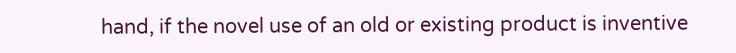hand, if the novel use of an old or existing product is inventive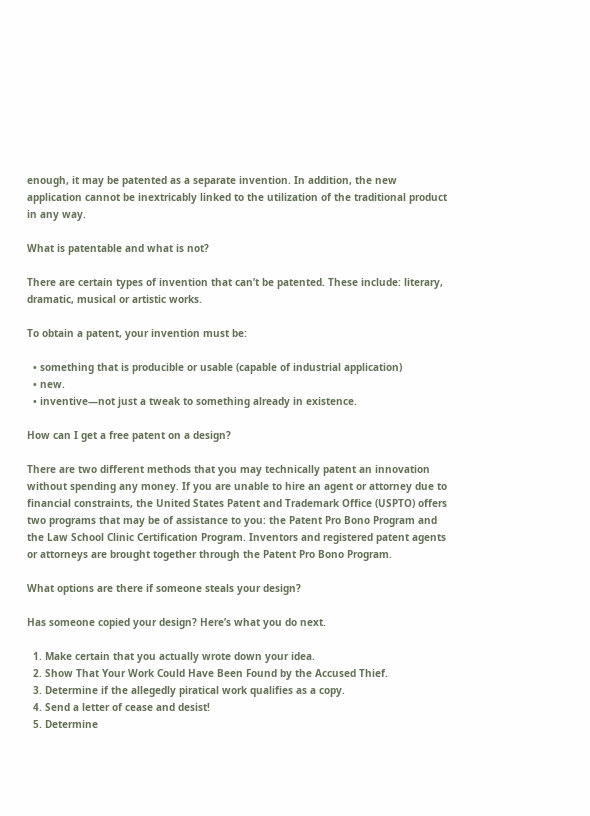enough, it may be patented as a separate invention. In addition, the new application cannot be inextricably linked to the utilization of the traditional product in any way.

What is patentable and what is not?

There are certain types of invention that can’t be patented. These include: literary, dramatic, musical or artistic works.

To obtain a patent, your invention must be:

  • something that is producible or usable (capable of industrial application)
  • new.
  • inventive—not just a tweak to something already in existence.

How can I get a free patent on a design?

There are two different methods that you may technically patent an innovation without spending any money. If you are unable to hire an agent or attorney due to financial constraints, the United States Patent and Trademark Office (USPTO) offers two programs that may be of assistance to you: the Patent Pro Bono Program and the Law School Clinic Certification Program. Inventors and registered patent agents or attorneys are brought together through the Patent Pro Bono Program.

What options are there if someone steals your design?

Has someone copied your design? Here’s what you do next.

  1. Make certain that you actually wrote down your idea.
  2. Show That Your Work Could Have Been Found by the Accused Thief.
  3. Determine if the allegedly piratical work qualifies as a copy.
  4. Send a letter of cease and desist!
  5. Determine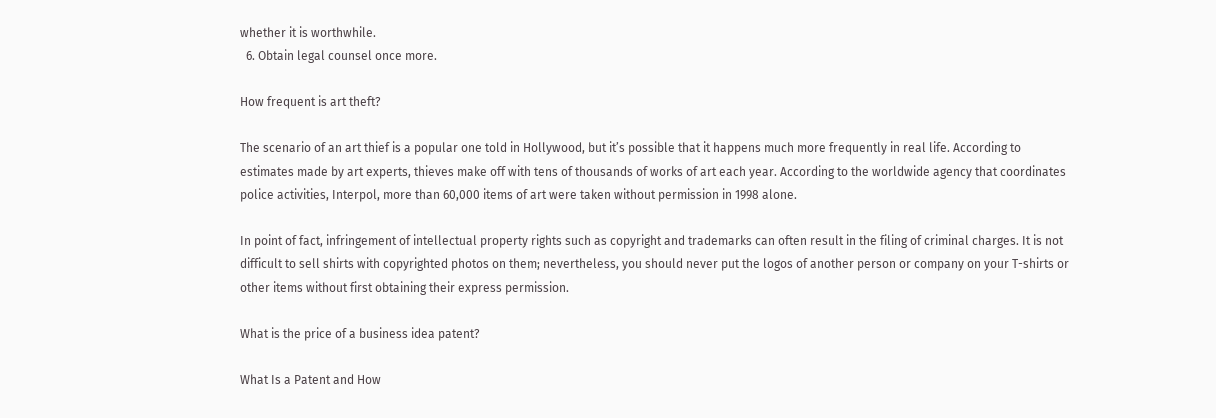whether it is worthwhile.
  6. Obtain legal counsel once more.

How frequent is art theft?

The scenario of an art thief is a popular one told in Hollywood, but it’s possible that it happens much more frequently in real life. According to estimates made by art experts, thieves make off with tens of thousands of works of art each year. According to the worldwide agency that coordinates police activities, Interpol, more than 60,000 items of art were taken without permission in 1998 alone.

In point of fact, infringement of intellectual property rights such as copyright and trademarks can often result in the filing of criminal charges. It is not difficult to sell shirts with copyrighted photos on them; nevertheless, you should never put the logos of another person or company on your T-shirts or other items without first obtaining their express permission.

What is the price of a business idea patent?

What Is a Patent and How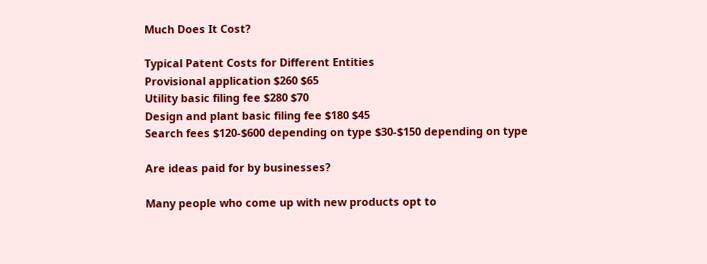Much Does It Cost?

Typical Patent Costs for Different Entities
Provisional application $260 $65
Utility basic filing fee $280 $70
Design and plant basic filing fee $180 $45
Search fees $120-$600 depending on type $30-$150 depending on type

Are ideas paid for by businesses?

Many people who come up with new products opt to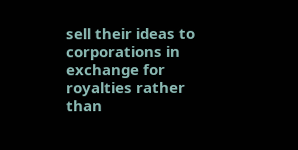sell their ideas to corporations in exchange for royalties rather than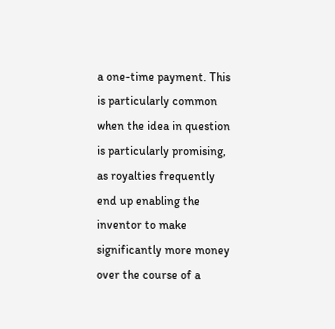a one-time payment. This is particularly common when the idea in question is particularly promising, as royalties frequently end up enabling the inventor to make significantly more money over the course of a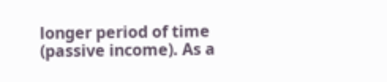longer period of time (passive income). As a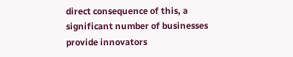direct consequence of this, a significant number of businesses provide innovators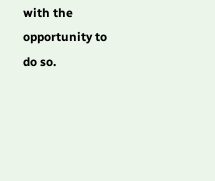with the opportunity to do so.